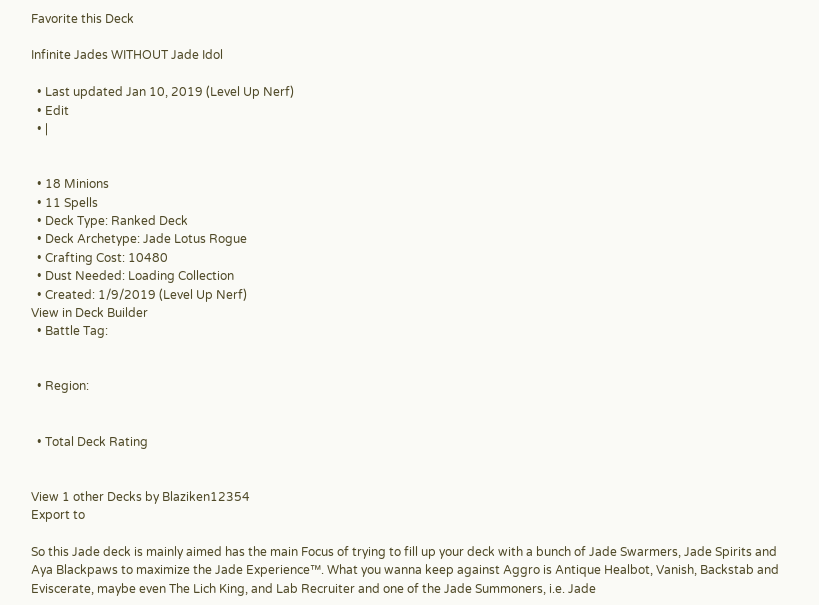Favorite this Deck

Infinite Jades WITHOUT Jade Idol

  • Last updated Jan 10, 2019 (Level Up Nerf)
  • Edit
  • |


  • 18 Minions
  • 11 Spells
  • Deck Type: Ranked Deck
  • Deck Archetype: Jade Lotus Rogue
  • Crafting Cost: 10480
  • Dust Needed: Loading Collection
  • Created: 1/9/2019 (Level Up Nerf)
View in Deck Builder
  • Battle Tag:


  • Region:


  • Total Deck Rating


View 1 other Decks by Blaziken12354
Export to

So this Jade deck is mainly aimed has the main Focus of trying to fill up your deck with a bunch of Jade Swarmers, Jade Spirits and Aya Blackpaws to maximize the Jade Experience™. What you wanna keep against Aggro is Antique Healbot, Vanish, Backstab and Eviscerate, maybe even The Lich King, and Lab Recruiter and one of the Jade Summoners, i.e. Jade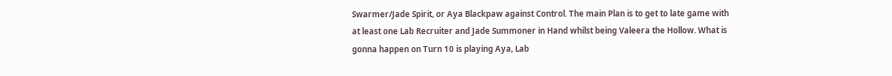Swarmer/Jade Spirit, or Aya Blackpaw against Control. The main Plan is to get to late game with at least one Lab Recruiter and Jade Summoner in Hand whilst being Valeera the Hollow. What is gonna happen on Turn 10 is playing Aya, Lab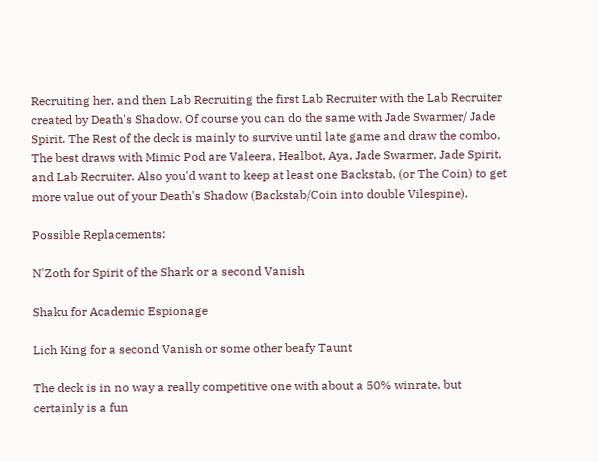Recruiting her, and then Lab Recruiting the first Lab Recruiter with the Lab Recruiter created by Death's Shadow. Of course you can do the same with Jade Swarmer/ Jade Spirit. The Rest of the deck is mainly to survive until late game and draw the combo. The best draws with Mimic Pod are Valeera, Healbot, Aya, Jade Swarmer, Jade Spirit, and Lab Recruiter. Also you'd want to keep at least one Backstab, (or The Coin) to get more value out of your Death's Shadow (Backstab/Coin into double Vilespine).

Possible Replacements:

N'Zoth for Spirit of the Shark or a second Vanish

Shaku for Academic Espionage

Lich King for a second Vanish or some other beafy Taunt

The deck is in no way a really competitive one with about a 50% winrate, but certainly is a fun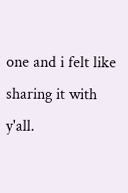one and i felt like sharing it with y'all.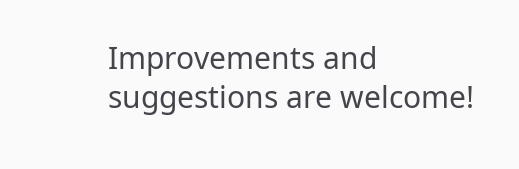Improvements and suggestions are welcome!